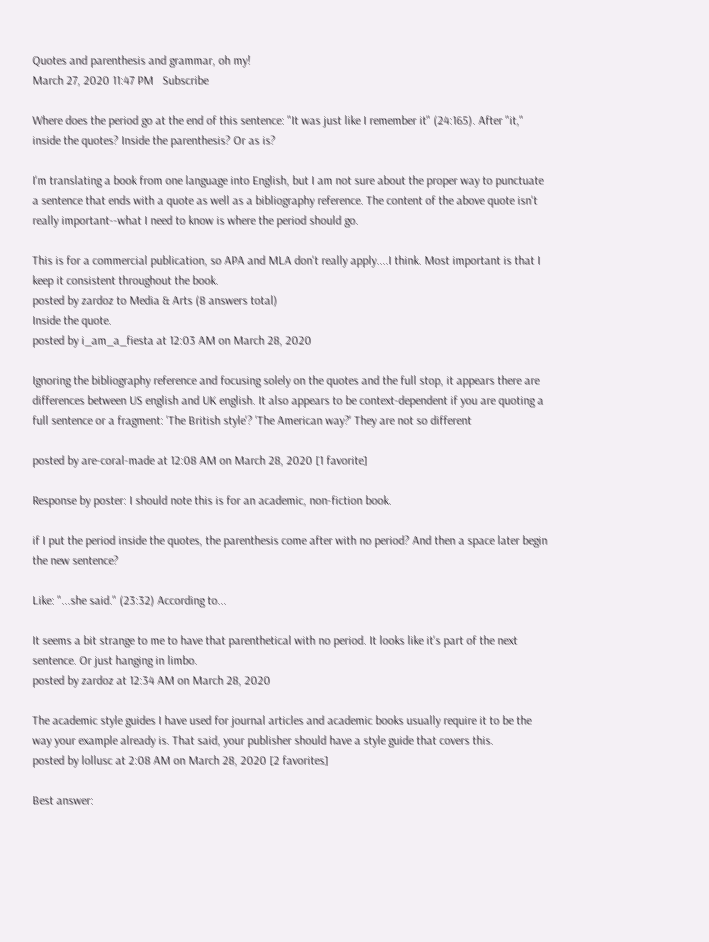Quotes and parenthesis and grammar, oh my!
March 27, 2020 11:47 PM   Subscribe

Where does the period go at the end of this sentence: "It was just like I remember it" (24:165). After "it," inside the quotes? Inside the parenthesis? Or as is?

I'm translating a book from one language into English, but I am not sure about the proper way to punctuate a sentence that ends with a quote as well as a bibliography reference. The content of the above quote isn't really important--what I need to know is where the period should go.

This is for a commercial publication, so APA and MLA don't really apply....I think. Most important is that I keep it consistent throughout the book.
posted by zardoz to Media & Arts (8 answers total)
Inside the quote.
posted by i_am_a_fiesta at 12:03 AM on March 28, 2020

Ignoring the bibliography reference and focusing solely on the quotes and the full stop, it appears there are differences between US english and UK english. It also appears to be context-dependent if you are quoting a full sentence or a fragment: 'The British style'? 'The American way?' They are not so different

posted by are-coral-made at 12:08 AM on March 28, 2020 [1 favorite]

Response by poster: I should note this is for an academic, non-fiction book.

if I put the period inside the quotes, the parenthesis come after with no period? And then a space later begin the new sentence?

Like: "...she said." (23:32) According to...

It seems a bit strange to me to have that parenthetical with no period. It looks like it's part of the next sentence. Or just hanging in limbo.
posted by zardoz at 12:34 AM on March 28, 2020

The academic style guides I have used for journal articles and academic books usually require it to be the way your example already is. That said, your publisher should have a style guide that covers this.
posted by lollusc at 2:08 AM on March 28, 2020 [2 favorites]

Best answer: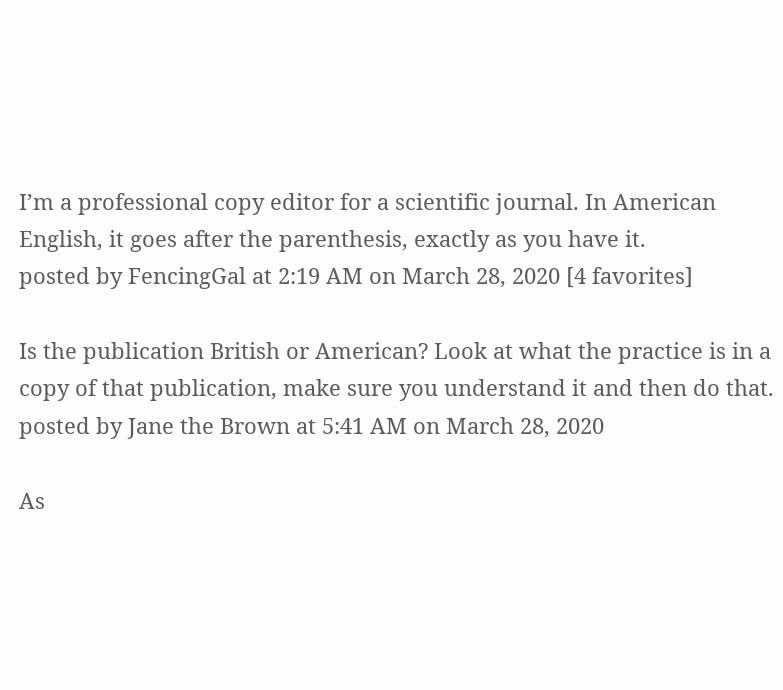I’m a professional copy editor for a scientific journal. In American English, it goes after the parenthesis, exactly as you have it.
posted by FencingGal at 2:19 AM on March 28, 2020 [4 favorites]

Is the publication British or American? Look at what the practice is in a copy of that publication, make sure you understand it and then do that.
posted by Jane the Brown at 5:41 AM on March 28, 2020

As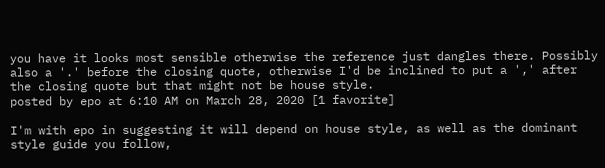you have it looks most sensible otherwise the reference just dangles there. Possibly also a '.' before the closing quote, otherwise I'd be inclined to put a ',' after the closing quote but that might not be house style.
posted by epo at 6:10 AM on March 28, 2020 [1 favorite]

I'm with epo in suggesting it will depend on house style, as well as the dominant style guide you follow,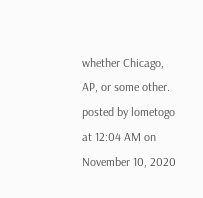whether Chicago, AP, or some other.
posted by lometogo at 12:04 AM on November 10, 2020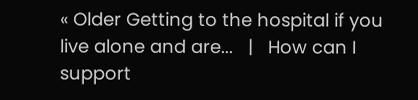« Older Getting to the hospital if you live alone and are...   |   How can I support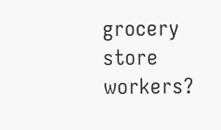grocery store workers?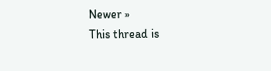Newer »
This thread is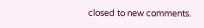closed to new comments.